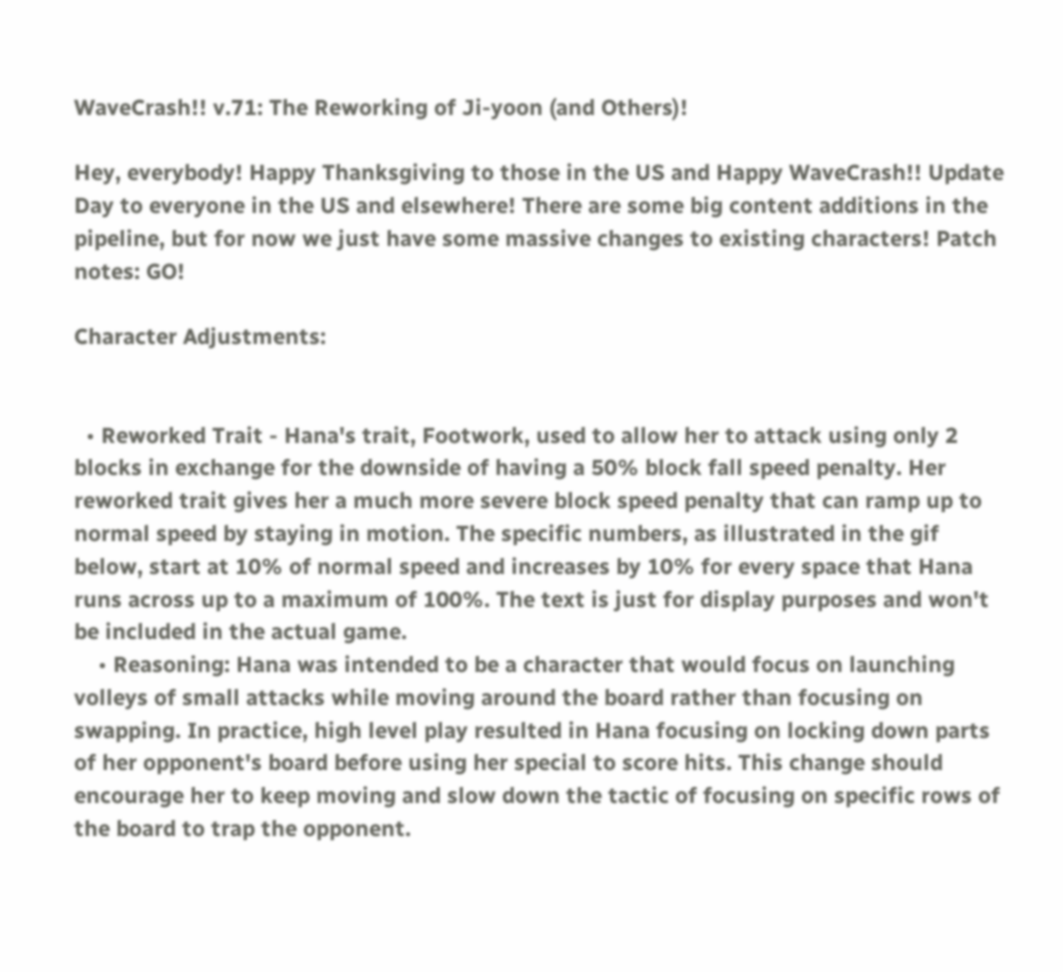WaveCrash!! v.71: The Reworking of Ji-yoon (and Others)!

Hey, everybody! Happy Thanksgiving to those in the US and Happy WaveCrash!! Update Day to everyone in the US and elsewhere! There are some big content additions in the pipeline, but for now we just have some massive changes to existing characters! Patch notes: GO!

Character Adjustments:


  • Reworked Trait - Hana's trait, Footwork, used to allow her to attack using only 2 blocks in exchange for the downside of having a 50% block fall speed penalty. Her reworked trait gives her a much more severe block speed penalty that can ramp up to normal speed by staying in motion. The specific numbers, as illustrated in the gif below, start at 10% of normal speed and increases by 10% for every space that Hana runs across up to a maximum of 100%. The text is just for display purposes and won't be included in the actual game.
    • Reasoning: Hana was intended to be a character that would focus on launching volleys of small attacks while moving around the board rather than focusing on swapping. In practice, high level play resulted in Hana focusing on locking down parts of her opponent's board before using her special to score hits. This change should encourage her to keep moving and slow down the tactic of focusing on specific rows of the board to trap the opponent.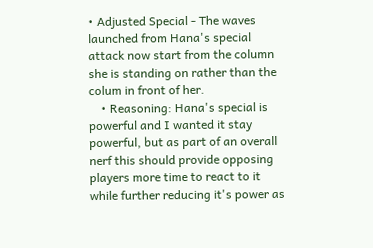• Adjusted Special - The waves launched from Hana's special attack now start from the column she is standing on rather than the colum in front of her.
    • Reasoning: Hana's special is powerful and I wanted it stay powerful, but as part of an overall nerf this should provide opposing players more time to react to it while further reducing it's power as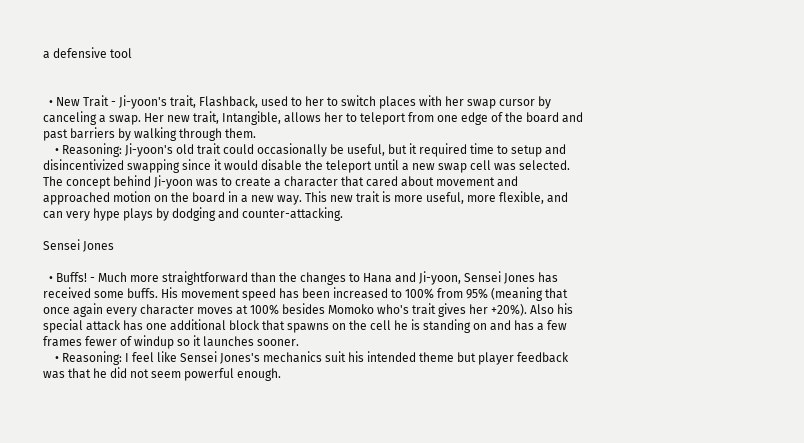a defensive tool


  • New Trait - Ji-yoon's trait, Flashback, used to her to switch places with her swap cursor by canceling a swap. Her new trait, Intangible, allows her to teleport from one edge of the board and past barriers by walking through them.
    • Reasoning: Ji-yoon's old trait could occasionally be useful, but it required time to setup and disincentivized swapping since it would disable the teleport until a new swap cell was selected. The concept behind Ji-yoon was to create a character that cared about movement and approached motion on the board in a new way. This new trait is more useful, more flexible, and can very hype plays by dodging and counter-attacking.

Sensei Jones

  • Buffs! - Much more straightforward than the changes to Hana and Ji-yoon, Sensei Jones has received some buffs. His movement speed has been increased to 100% from 95% (meaning that once again every character moves at 100% besides Momoko who's trait gives her +20%). Also his special attack has one additional block that spawns on the cell he is standing on and has a few frames fewer of windup so it launches sooner.
    • Reasoning: I feel like Sensei Jones's mechanics suit his intended theme but player feedback was that he did not seem powerful enough.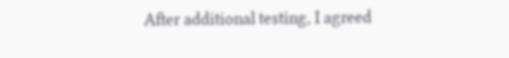After additional testing, I agreed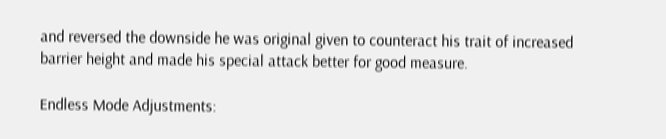and reversed the downside he was original given to counteract his trait of increased barrier height and made his special attack better for good measure.

Endless Mode Adjustments: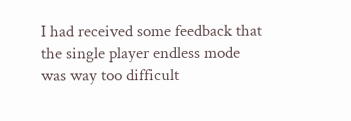I had received some feedback that the single player endless mode was way too difficult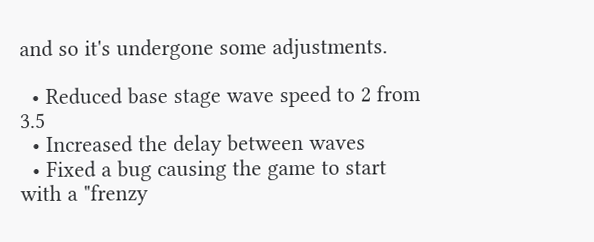and so it's undergone some adjustments.

  • Reduced base stage wave speed to 2 from 3.5
  • Increased the delay between waves
  • Fixed a bug causing the game to start with a "frenzy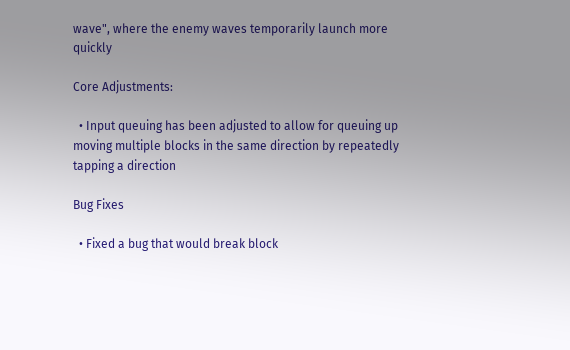wave", where the enemy waves temporarily launch more quickly

Core Adjustments:

  • Input queuing has been adjusted to allow for queuing up moving multiple blocks in the same direction by repeatedly tapping a direction

Bug Fixes

  • Fixed a bug that would break block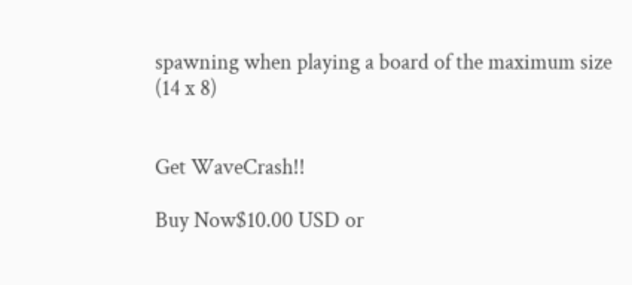spawning when playing a board of the maximum size (14 x 8)


Get WaveCrash!!

Buy Now$10.00 USD or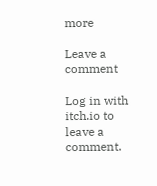more

Leave a comment

Log in with itch.io to leave a comment.